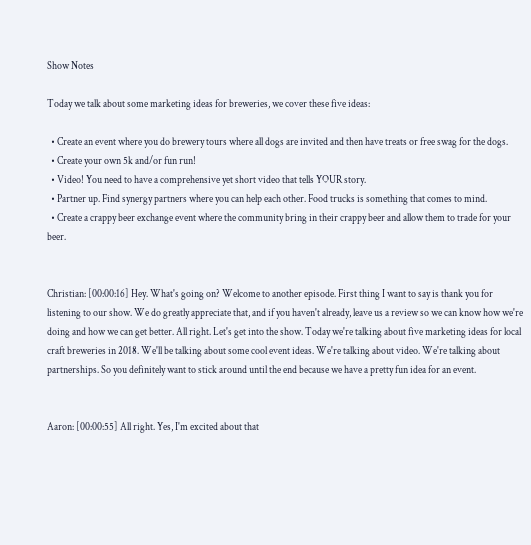Show Notes

Today we talk about some marketing ideas for breweries, we cover these five ideas:

  • Create an event where you do brewery tours where all dogs are invited and then have treats or free swag for the dogs.
  • Create your own 5k and/or fun run!
  • Video! You need to have a comprehensive yet short video that tells YOUR story.
  • Partner up. Find synergy partners where you can help each other. Food trucks is something that comes to mind.
  • Create a crappy beer exchange event where the community bring in their crappy beer and allow them to trade for your beer.


Christian: [00:00:16] Hey. What's going on? Welcome to another episode. First thing I want to say is thank you for listening to our show. We do greatly appreciate that, and if you haven't already, leave us a review so we can know how we're doing and how we can get better. All right. Let's get into the show. Today we're talking about five marketing ideas for local craft breweries in 2018. We'll be talking about some cool event ideas. We're talking about video. We're talking about partnerships. So you definitely want to stick around until the end because we have a pretty fun idea for an event.


Aaron: [00:00:55] All right. Yes, I'm excited about that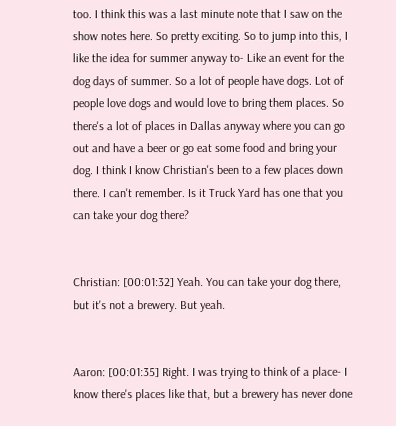too. I think this was a last minute note that I saw on the show notes here. So pretty exciting. So to jump into this, I like the idea for summer anyway to- Like an event for the dog days of summer. So a lot of people have dogs. Lot of people love dogs and would love to bring them places. So there's a lot of places in Dallas anyway where you can go out and have a beer or go eat some food and bring your dog. I think I know Christian's been to a few places down there. I can't remember. Is it Truck Yard has one that you can take your dog there?


Christian: [00:01:32] Yeah. You can take your dog there, but it's not a brewery. But yeah.


Aaron: [00:01:35] Right. I was trying to think of a place- I know there's places like that, but a brewery has never done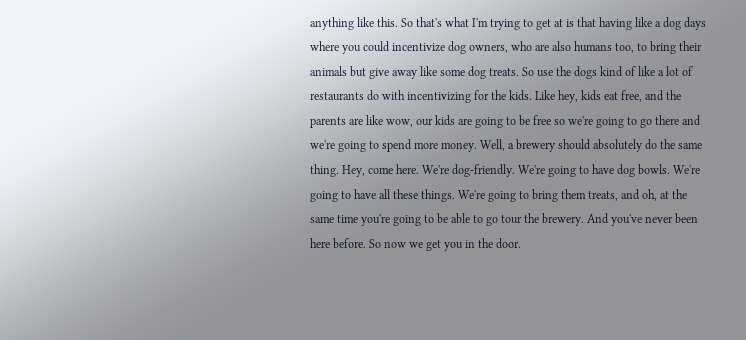anything like this. So that's what I'm trying to get at is that having like a dog days where you could incentivize dog owners, who are also humans too, to bring their animals but give away like some dog treats. So use the dogs kind of like a lot of restaurants do with incentivizing for the kids. Like hey, kids eat free, and the parents are like wow, our kids are going to be free so we're going to go there and we're going to spend more money. Well, a brewery should absolutely do the same thing. Hey, come here. We're dog-friendly. We're going to have dog bowls. We're going to have all these things. We're going to bring them treats, and oh, at the same time you're going to be able to go tour the brewery. And you've never been here before. So now we get you in the door.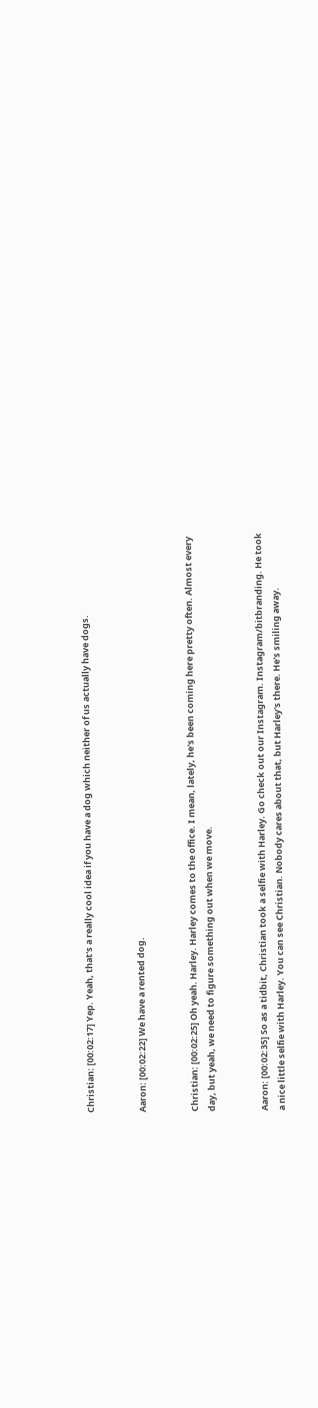Christian: [00:02:17] Yep. Yeah, that's a really cool idea if you have a dog which neither of us actually have dogs.


Aaron: [00:02:22] We have a rented dog.


Christian: [00:02:25] Oh yeah. Harley. Harley comes to the office. I mean, lately, he's been coming here pretty often. Almost every day, but yeah, we need to figure something out when we move.


Aaron: [00:02:35] So as a tidbit, Christian took a selfie with Harley. Go check out our Instagram. Instagram/bitbranding. He took a nice little selfie with Harley. You can see Christian. Nobody cares about that, but Harley's there. He's smiling away.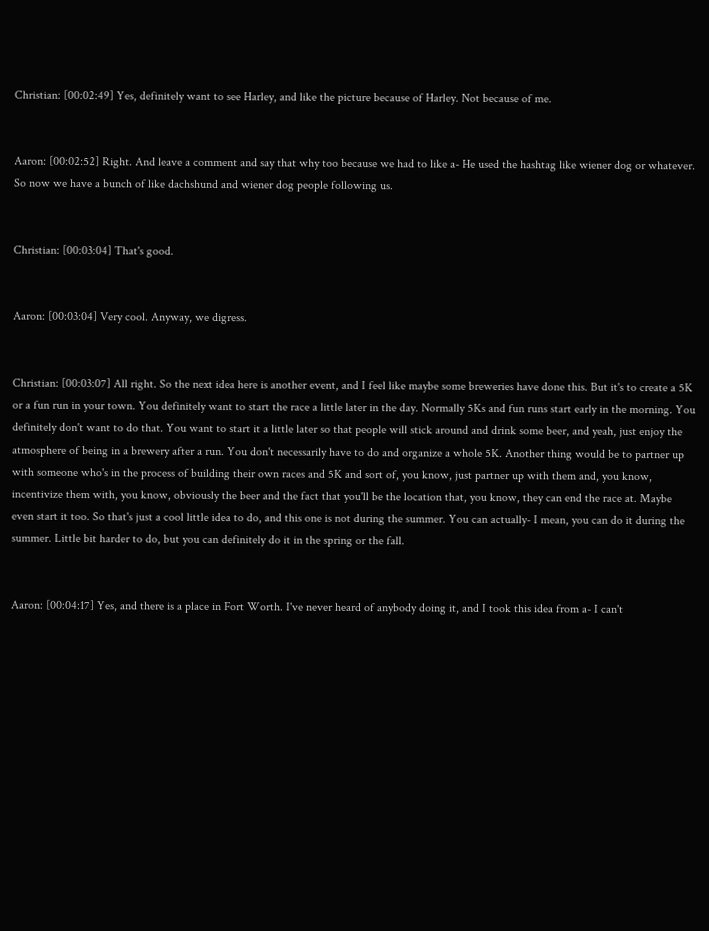Christian: [00:02:49] Yes, definitely want to see Harley, and like the picture because of Harley. Not because of me.


Aaron: [00:02:52] Right. And leave a comment and say that why too because we had to like a- He used the hashtag like wiener dog or whatever. So now we have a bunch of like dachshund and wiener dog people following us.


Christian: [00:03:04] That's good.


Aaron: [00:03:04] Very cool. Anyway, we digress.


Christian: [00:03:07] All right. So the next idea here is another event, and I feel like maybe some breweries have done this. But it's to create a 5K or a fun run in your town. You definitely want to start the race a little later in the day. Normally 5Ks and fun runs start early in the morning. You definitely don't want to do that. You want to start it a little later so that people will stick around and drink some beer, and yeah, just enjoy the atmosphere of being in a brewery after a run. You don't necessarily have to do and organize a whole 5K. Another thing would be to partner up with someone who's in the process of building their own races and 5K and sort of, you know, just partner up with them and, you know, incentivize them with, you know, obviously the beer and the fact that you'll be the location that, you know, they can end the race at. Maybe even start it too. So that's just a cool little idea to do, and this one is not during the summer. You can actually- I mean, you can do it during the summer. Little bit harder to do, but you can definitely do it in the spring or the fall.


Aaron: [00:04:17] Yes, and there is a place in Fort Worth. I've never heard of anybody doing it, and I took this idea from a- I can't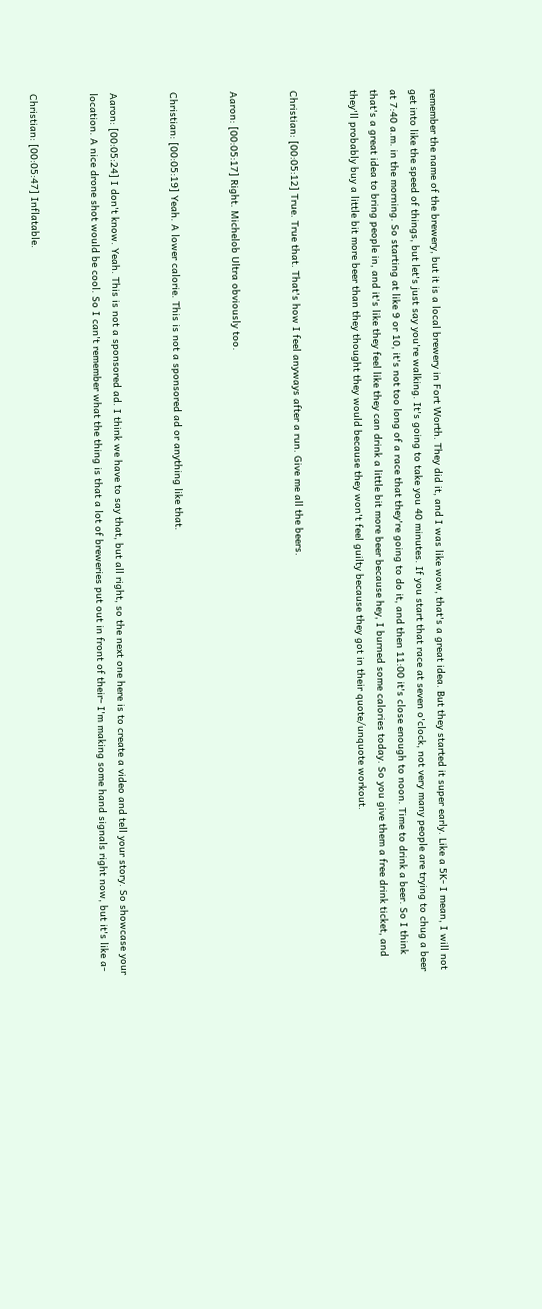remember the name of the brewery, but it is a local brewery in Fort Worth. They did it, and I was like wow, that's a great idea. But they started it super early. Like a 5K- I mean, I will not get into like the speed of things, but let's just say you're walking. It's going to take you 40 minutes. If you start that race at seven o'clock, not very many people are trying to chug a beer at 7:40 a.m. in the morning. So starting at like 9 or 10, it's not too long of a race that they're going to do it, and then 11:00 it's close enough to noon. Time to drink a beer. So I think that's a great idea to bring people in, and it's like they feel like they can drink a little bit more beer because hey, I burned some calories today. So you give them a free drink ticket, and they'll probably buy a little bit more beer than they thought they would because they won't feel guilty because they got in their quote/unquote workout.


Christian: [00:05:12] True. True that. That's how I feel anyways after a run. Give me all the beers.


Aaron: [00:05:17] Right. Michelob Ultra obviously too.


Christian: [00:05:19] Yeah. A lower calorie. This is not a sponsored ad or anything like that.


Aaron: [00:05:24] I don't know. Yeah. This is not a sponsored ad. I think we have to say that, but all right, so the next one here is to create a video and tell your story. So showcase your location. A nice drone shot would be cool. So I can't remember what the thing is that a lot of breweries put out in front of their- I'm making some hand signals right now, but it's like a-


Christian: [00:05:47] Inflatable.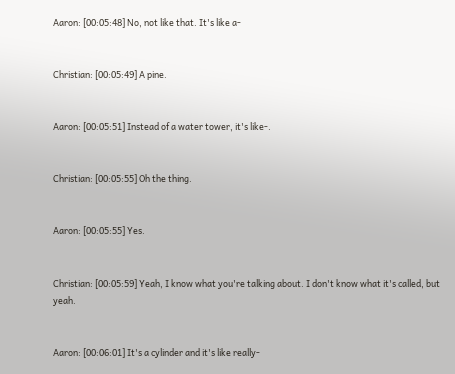Aaron: [00:05:48] No, not like that. It's like a-


Christian: [00:05:49] A pine.


Aaron: [00:05:51] Instead of a water tower, it's like-.


Christian: [00:05:55] Oh the thing.


Aaron: [00:05:55] Yes.


Christian: [00:05:59] Yeah, I know what you're talking about. I don't know what it's called, but yeah.


Aaron: [00:06:01] It's a cylinder and it's like really-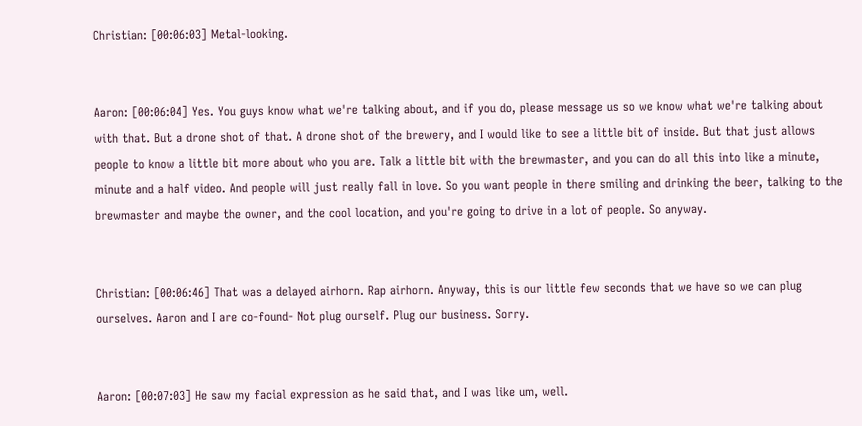Christian: [00:06:03] Metal-looking.


Aaron: [00:06:04] Yes. You guys know what we're talking about, and if you do, please message us so we know what we're talking about with that. But a drone shot of that. A drone shot of the brewery, and I would like to see a little bit of inside. But that just allows people to know a little bit more about who you are. Talk a little bit with the brewmaster, and you can do all this into like a minute, minute and a half video. And people will just really fall in love. So you want people in there smiling and drinking the beer, talking to the brewmaster and maybe the owner, and the cool location, and you're going to drive in a lot of people. So anyway.


Christian: [00:06:46] That was a delayed airhorn. Rap airhorn. Anyway, this is our little few seconds that we have so we can plug ourselves. Aaron and I are co-found- Not plug ourself. Plug our business. Sorry.


Aaron: [00:07:03] He saw my facial expression as he said that, and I was like um, well.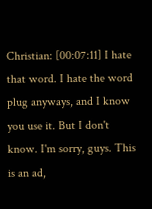Christian: [00:07:11] I hate that word. I hate the word plug anyways, and I know you use it. But I don't know. I'm sorry, guys. This is an ad,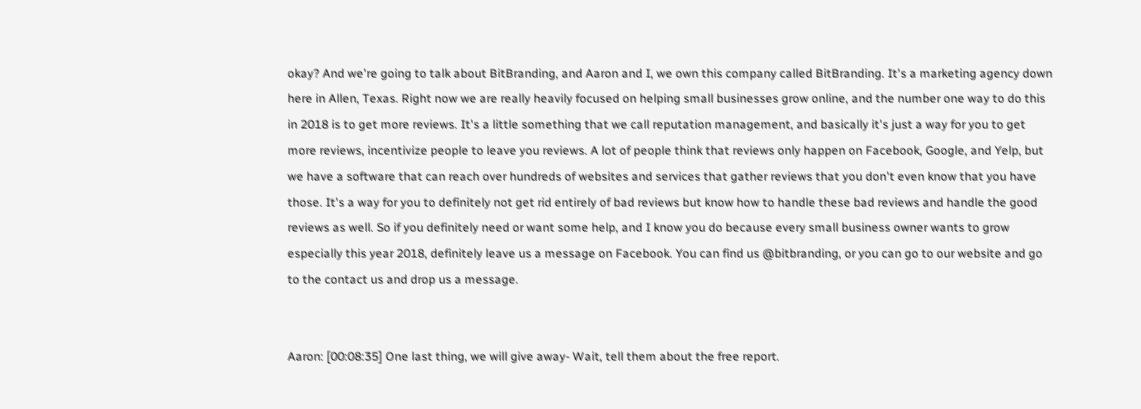okay? And we're going to talk about BitBranding, and Aaron and I, we own this company called BitBranding. It's a marketing agency down here in Allen, Texas. Right now we are really heavily focused on helping small businesses grow online, and the number one way to do this in 2018 is to get more reviews. It's a little something that we call reputation management, and basically it's just a way for you to get more reviews, incentivize people to leave you reviews. A lot of people think that reviews only happen on Facebook, Google, and Yelp, but we have a software that can reach over hundreds of websites and services that gather reviews that you don't even know that you have those. It's a way for you to definitely not get rid entirely of bad reviews but know how to handle these bad reviews and handle the good reviews as well. So if you definitely need or want some help, and I know you do because every small business owner wants to grow especially this year 2018, definitely leave us a message on Facebook. You can find us @bitbranding, or you can go to our website and go to the contact us and drop us a message.


Aaron: [00:08:35] One last thing, we will give away- Wait, tell them about the free report.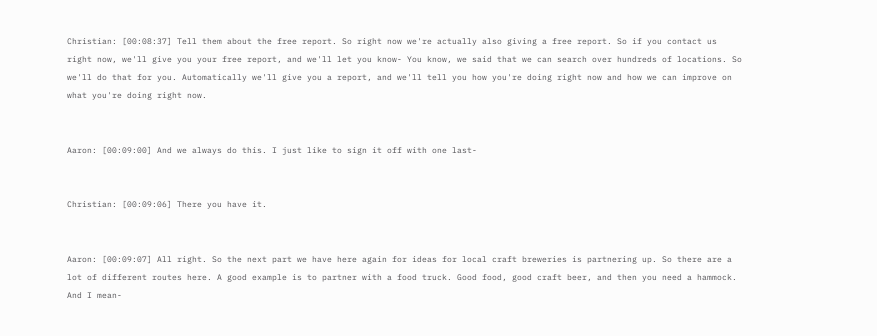Christian: [00:08:37] Tell them about the free report. So right now we're actually also giving a free report. So if you contact us right now, we'll give you your free report, and we'll let you know- You know, we said that we can search over hundreds of locations. So we'll do that for you. Automatically we'll give you a report, and we'll tell you how you're doing right now and how we can improve on what you're doing right now.


Aaron: [00:09:00] And we always do this. I just like to sign it off with one last-


Christian: [00:09:06] There you have it.


Aaron: [00:09:07] All right. So the next part we have here again for ideas for local craft breweries is partnering up. So there are a lot of different routes here. A good example is to partner with a food truck. Good food, good craft beer, and then you need a hammock. And I mean-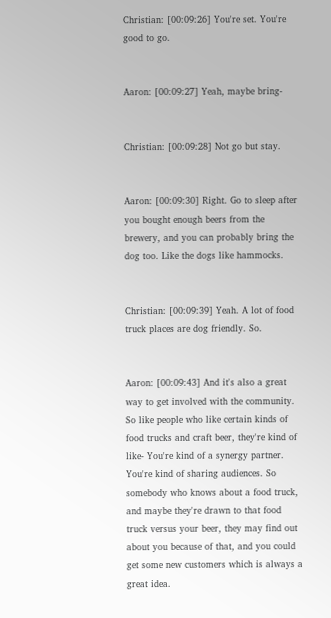Christian: [00:09:26] You're set. You're good to go.


Aaron: [00:09:27] Yeah, maybe bring-


Christian: [00:09:28] Not go but stay.


Aaron: [00:09:30] Right. Go to sleep after you bought enough beers from the brewery, and you can probably bring the dog too. Like the dogs like hammocks.


Christian: [00:09:39] Yeah. A lot of food truck places are dog friendly. So.


Aaron: [00:09:43] And it's also a great way to get involved with the community. So like people who like certain kinds of food trucks and craft beer, they're kind of like- You're kind of a synergy partner. You're kind of sharing audiences. So somebody who knows about a food truck, and maybe they're drawn to that food truck versus your beer, they may find out about you because of that, and you could get some new customers which is always a great idea.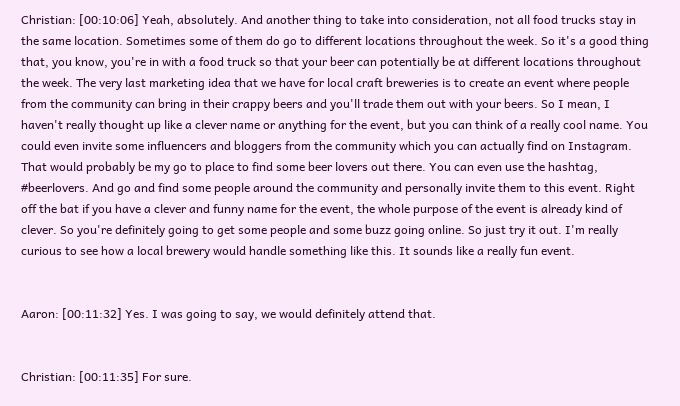Christian: [00:10:06] Yeah, absolutely. And another thing to take into consideration, not all food trucks stay in the same location. Sometimes some of them do go to different locations throughout the week. So it's a good thing that, you know, you're in with a food truck so that your beer can potentially be at different locations throughout the week. The very last marketing idea that we have for local craft breweries is to create an event where people from the community can bring in their crappy beers and you'll trade them out with your beers. So I mean, I haven't really thought up like a clever name or anything for the event, but you can think of a really cool name. You could even invite some influencers and bloggers from the community which you can actually find on Instagram. That would probably be my go to place to find some beer lovers out there. You can even use the hashtag, #beerlovers. And go and find some people around the community and personally invite them to this event. Right off the bat if you have a clever and funny name for the event, the whole purpose of the event is already kind of clever. So you're definitely going to get some people and some buzz going online. So just try it out. I'm really curious to see how a local brewery would handle something like this. It sounds like a really fun event.


Aaron: [00:11:32] Yes. I was going to say, we would definitely attend that.


Christian: [00:11:35] For sure.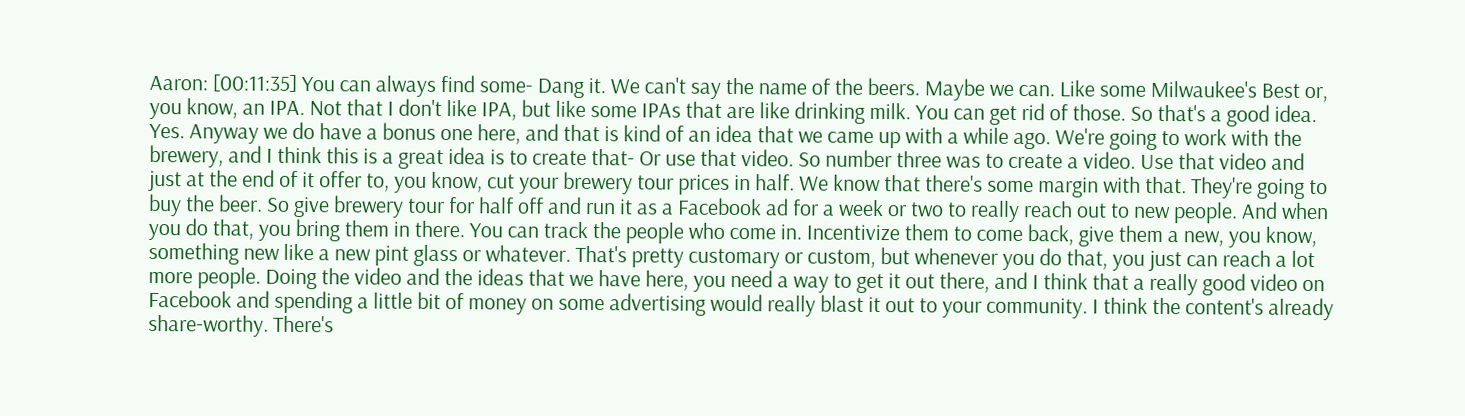Aaron: [00:11:35] You can always find some- Dang it. We can't say the name of the beers. Maybe we can. Like some Milwaukee's Best or, you know, an IPA. Not that I don't like IPA, but like some IPAs that are like drinking milk. You can get rid of those. So that's a good idea. Yes. Anyway we do have a bonus one here, and that is kind of an idea that we came up with a while ago. We're going to work with the brewery, and I think this is a great idea is to create that- Or use that video. So number three was to create a video. Use that video and just at the end of it offer to, you know, cut your brewery tour prices in half. We know that there's some margin with that. They're going to buy the beer. So give brewery tour for half off and run it as a Facebook ad for a week or two to really reach out to new people. And when you do that, you bring them in there. You can track the people who come in. Incentivize them to come back, give them a new, you know, something new like a new pint glass or whatever. That's pretty customary or custom, but whenever you do that, you just can reach a lot more people. Doing the video and the ideas that we have here, you need a way to get it out there, and I think that a really good video on Facebook and spending a little bit of money on some advertising would really blast it out to your community. I think the content's already share-worthy. There's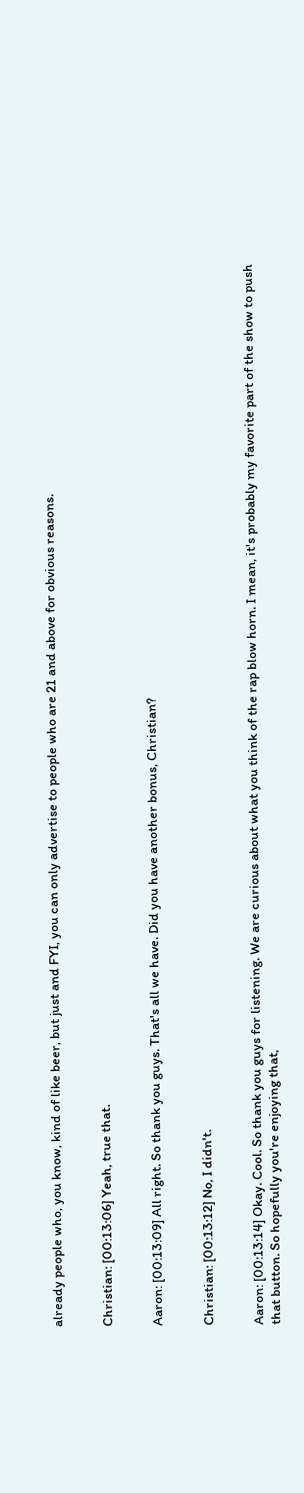already people who, you know, kind of like beer, but just and FYI, you can only advertise to people who are 21 and above for obvious reasons.


Christian: [00:13:06] Yeah, true that.


Aaron: [00:13:09] All right. So thank you guys. That's all we have. Did you have another bonus, Christian?


Christian: [00:13:12] No, I didn't.


Aaron: [00:13:14] Okay. Cool. So thank you guys for listening. We are curious about what you think of the rap blow horn. I mean, it's probably my favorite part of the show to push that button. So hopefully you're enjoying that,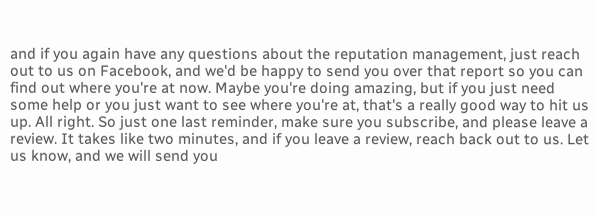and if you again have any questions about the reputation management, just reach out to us on Facebook, and we'd be happy to send you over that report so you can find out where you're at now. Maybe you're doing amazing, but if you just need some help or you just want to see where you're at, that's a really good way to hit us up. All right. So just one last reminder, make sure you subscribe, and please leave a review. It takes like two minutes, and if you leave a review, reach back out to us. Let us know, and we will send you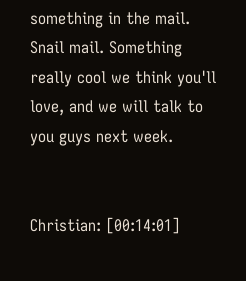something in the mail. Snail mail. Something really cool we think you'll love, and we will talk to you guys next week.


Christian: [00:14:01]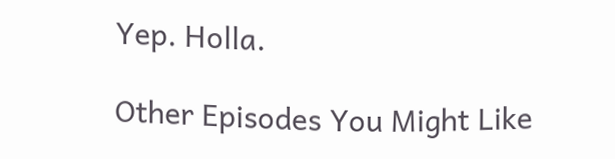Yep. Holla.

Other Episodes You Might Like